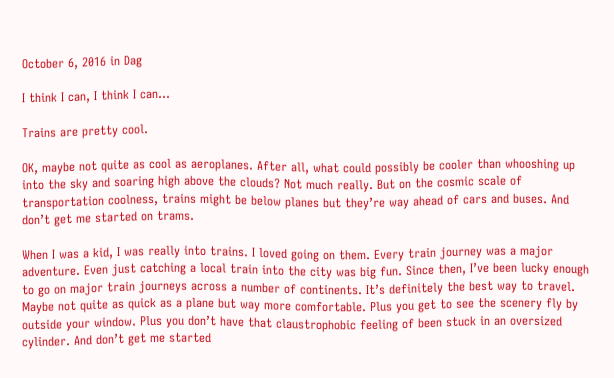October 6, 2016 in Dag

I think I can, I think I can…

Trains are pretty cool.

OK, maybe not quite as cool as aeroplanes. After all, what could possibly be cooler than whooshing up into the sky and soaring high above the clouds? Not much really. But on the cosmic scale of transportation coolness, trains might be below planes but they’re way ahead of cars and buses. And don’t get me started on trams.

When I was a kid, I was really into trains. I loved going on them. Every train journey was a major adventure. Even just catching a local train into the city was big fun. Since then, I’ve been lucky enough to go on major train journeys across a number of continents. It’s definitely the best way to travel. Maybe not quite as quick as a plane but way more comfortable. Plus you get to see the scenery fly by outside your window. Plus you don’t have that claustrophobic feeling of been stuck in an oversized cylinder. And don’t get me started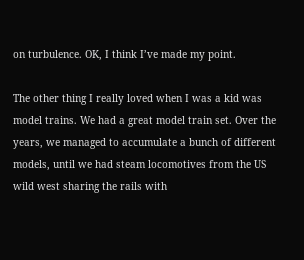on turbulence. OK, I think I’ve made my point.

The other thing I really loved when I was a kid was model trains. We had a great model train set. Over the years, we managed to accumulate a bunch of different models, until we had steam locomotives from the US wild west sharing the rails with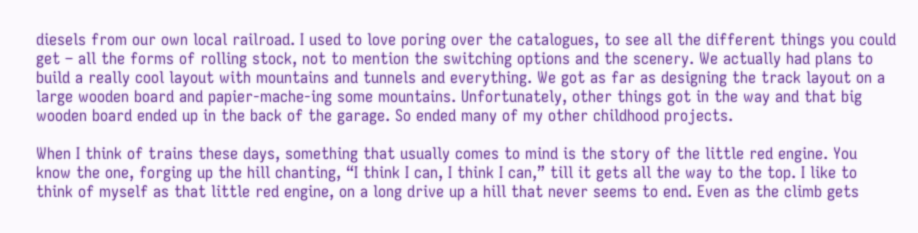diesels from our own local railroad. I used to love poring over the catalogues, to see all the different things you could get – all the forms of rolling stock, not to mention the switching options and the scenery. We actually had plans to build a really cool layout with mountains and tunnels and everything. We got as far as designing the track layout on a large wooden board and papier-mache-ing some mountains. Unfortunately, other things got in the way and that big wooden board ended up in the back of the garage. So ended many of my other childhood projects.

When I think of trains these days, something that usually comes to mind is the story of the little red engine. You know the one, forging up the hill chanting, “I think I can, I think I can,” till it gets all the way to the top. I like to think of myself as that little red engine, on a long drive up a hill that never seems to end. Even as the climb gets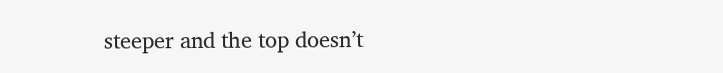steeper and the top doesn’t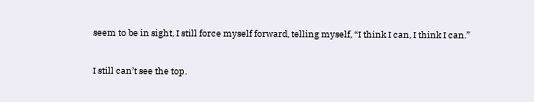seem to be in sight, I still force myself forward, telling myself, “I think I can, I think I can.”

I still can’t see the top.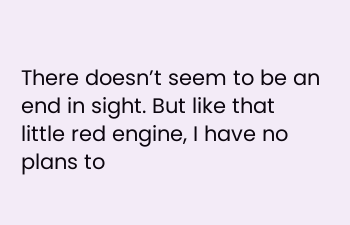There doesn’t seem to be an end in sight. But like that little red engine, I have no plans to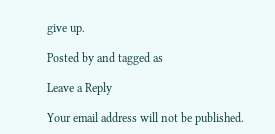give up.

Posted by and tagged as

Leave a Reply

Your email address will not be published.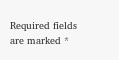Required fields are marked *